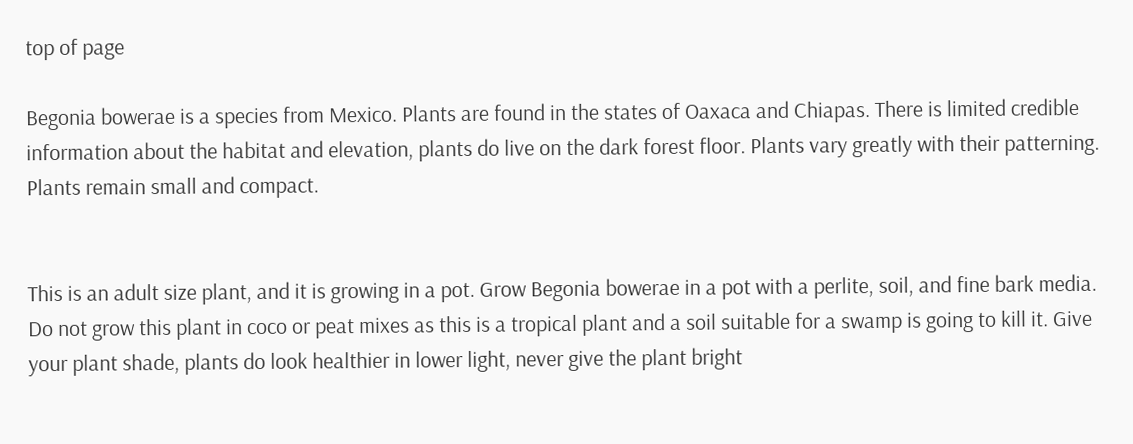top of page

Begonia bowerae is a species from Mexico. Plants are found in the states of Oaxaca and Chiapas. There is limited credible information about the habitat and elevation, plants do live on the dark forest floor. Plants vary greatly with their patterning. Plants remain small and compact.


This is an adult size plant, and it is growing in a pot. Grow Begonia bowerae in a pot with a perlite, soil, and fine bark media. Do not grow this plant in coco or peat mixes as this is a tropical plant and a soil suitable for a swamp is going to kill it. Give your plant shade, plants do look healthier in lower light, never give the plant bright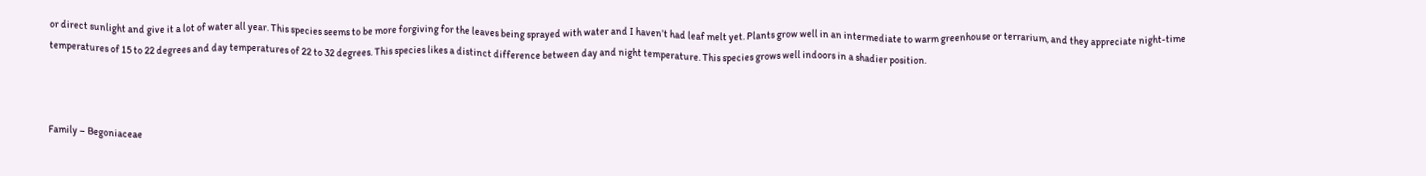or direct sunlight and give it a lot of water all year. This species seems to be more forgiving for the leaves being sprayed with water and I haven’t had leaf melt yet. Plants grow well in an intermediate to warm greenhouse or terrarium, and they appreciate night-time temperatures of 15 to 22 degrees and day temperatures of 22 to 32 degrees. This species likes a distinct difference between day and night temperature. This species grows well indoors in a shadier position.



Family – Begoniaceae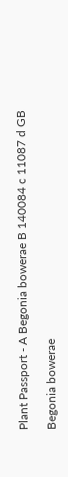Plant Passport - A Begonia bowerae B 140084 c 11087 d GB

Begonia bowerae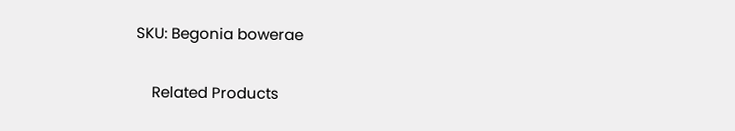SKU: Begonia bowerae

    Related Products